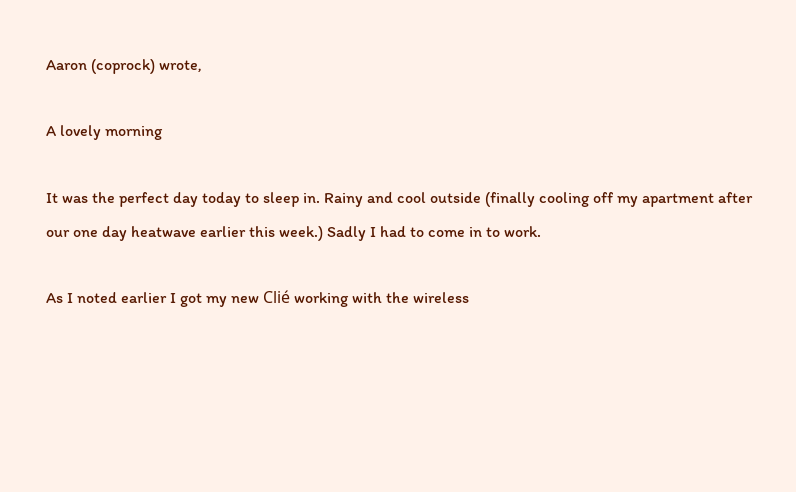Aaron (coprock) wrote,

A lovely morning

It was the perfect day today to sleep in. Rainy and cool outside (finally cooling off my apartment after our one day heatwave earlier this week.) Sadly I had to come in to work.

As I noted earlier I got my new Clié working with the wireless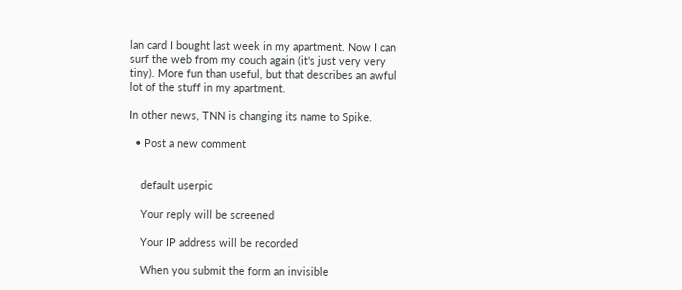lan card I bought last week in my apartment. Now I can surf the web from my couch again (it's just very very tiny). More fun than useful, but that describes an awful lot of the stuff in my apartment.

In other news, TNN is changing its name to Spike.

  • Post a new comment


    default userpic

    Your reply will be screened

    Your IP address will be recorded

    When you submit the form an invisible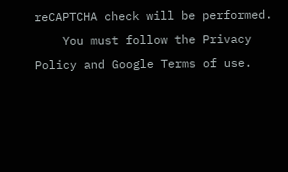reCAPTCHA check will be performed.
    You must follow the Privacy Policy and Google Terms of use.